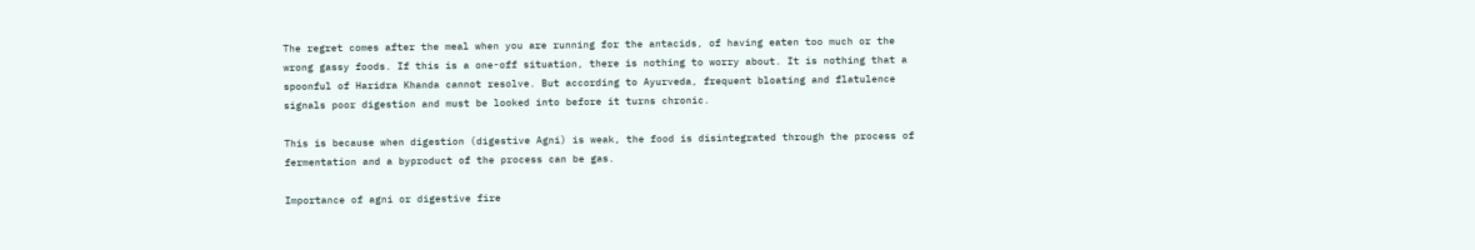The regret comes after the meal when you are running for the antacids, of having eaten too much or the wrong gassy foods. If this is a one-off situation, there is nothing to worry about. It is nothing that a spoonful of Haridra Khanda cannot resolve. But according to Ayurveda, frequent bloating and flatulence signals poor digestion and must be looked into before it turns chronic.

This is because when digestion (digestive Agni) is weak, the food is disintegrated through the process of fermentation and a byproduct of the process can be gas.

Importance of agni or digestive fire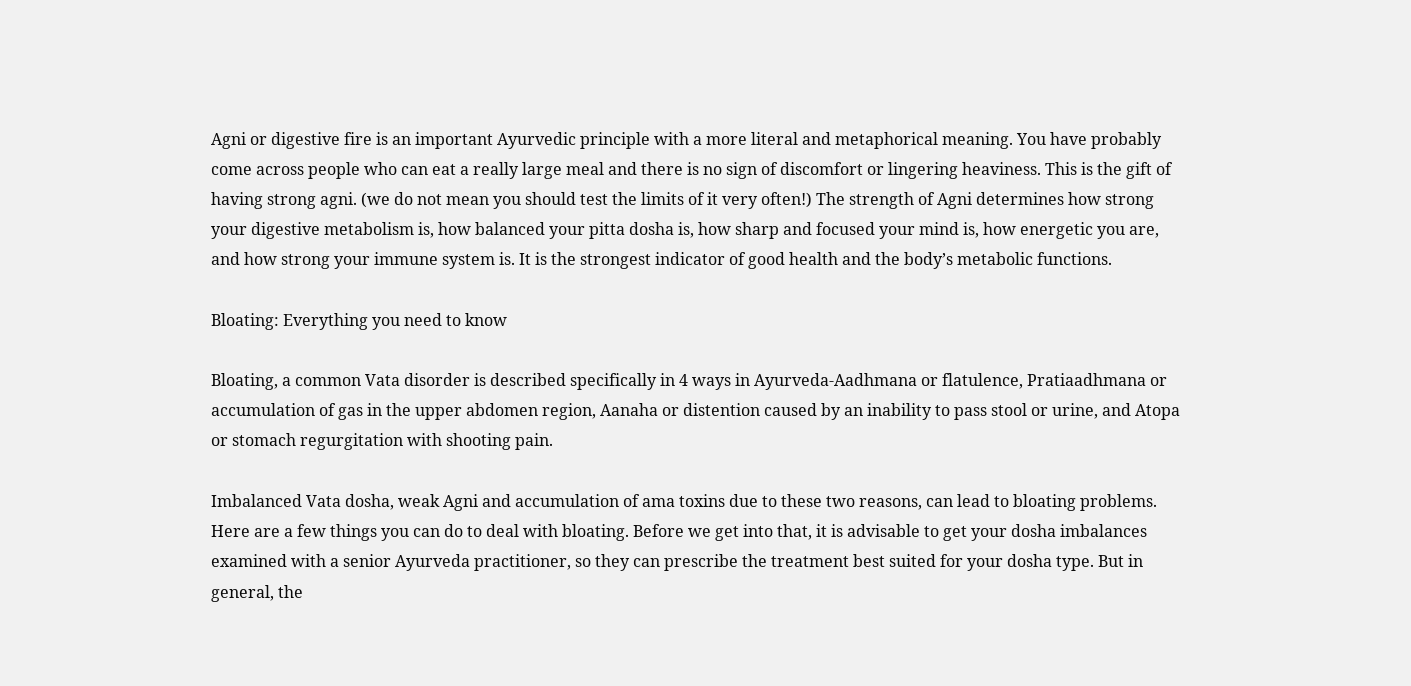Agni or digestive fire is an important Ayurvedic principle with a more literal and metaphorical meaning. You have probably come across people who can eat a really large meal and there is no sign of discomfort or lingering heaviness. This is the gift of having strong agni. (we do not mean you should test the limits of it very often!) The strength of Agni determines how strong your digestive metabolism is, how balanced your pitta dosha is, how sharp and focused your mind is, how energetic you are, and how strong your immune system is. It is the strongest indicator of good health and the body’s metabolic functions.

Bloating: Everything you need to know

Bloating, a common Vata disorder is described specifically in 4 ways in Ayurveda-Aadhmana or flatulence, Pratiaadhmana or accumulation of gas in the upper abdomen region, Aanaha or distention caused by an inability to pass stool or urine, and Atopa or stomach regurgitation with shooting pain.

Imbalanced Vata dosha, weak Agni and accumulation of ama toxins due to these two reasons, can lead to bloating problems. Here are a few things you can do to deal with bloating. Before we get into that, it is advisable to get your dosha imbalances examined with a senior Ayurveda practitioner, so they can prescribe the treatment best suited for your dosha type. But in general, the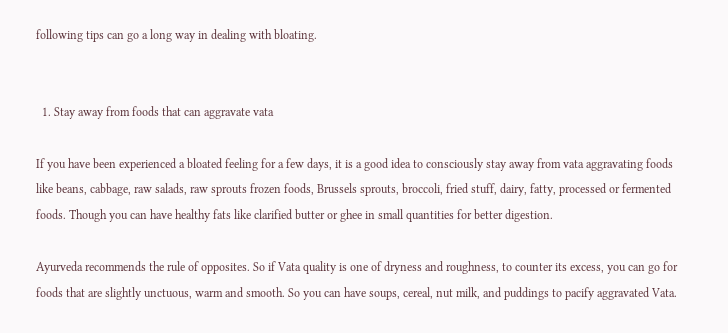following tips can go a long way in dealing with bloating.


  1. Stay away from foods that can aggravate vata

If you have been experienced a bloated feeling for a few days, it is a good idea to consciously stay away from vata aggravating foods like beans, cabbage, raw salads, raw sprouts frozen foods, Brussels sprouts, broccoli, fried stuff, dairy, fatty, processed or fermented foods. Though you can have healthy fats like clarified butter or ghee in small quantities for better digestion.

Ayurveda recommends the rule of opposites. So if Vata quality is one of dryness and roughness, to counter its excess, you can go for foods that are slightly unctuous, warm and smooth. So you can have soups, cereal, nut milk, and puddings to pacify aggravated Vata.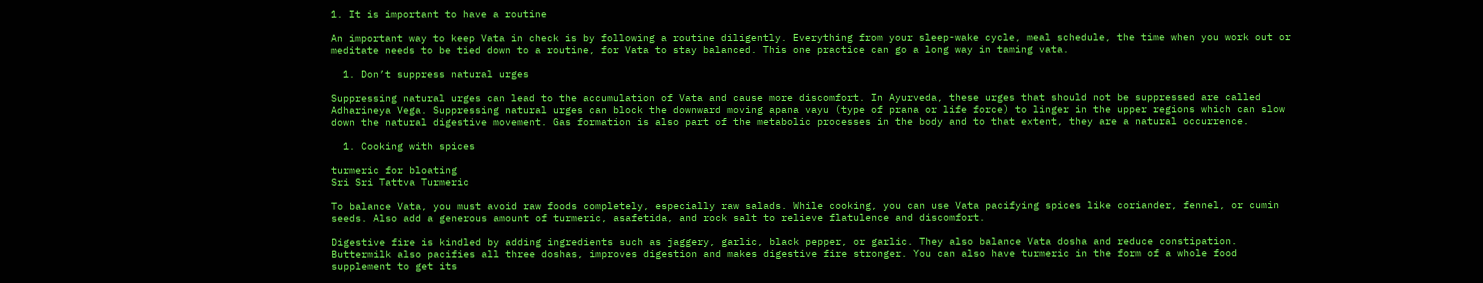1. It is important to have a routine

An important way to keep Vata in check is by following a routine diligently. Everything from your sleep-wake cycle, meal schedule, the time when you work out or meditate needs to be tied down to a routine, for Vata to stay balanced. This one practice can go a long way in taming vata.

  1. Don’t suppress natural urges

Suppressing natural urges can lead to the accumulation of Vata and cause more discomfort. In Ayurveda, these urges that should not be suppressed are called Adharineya Vega. Suppressing natural urges can block the downward moving apana vayu (type of prana or life force) to linger in the upper regions which can slow down the natural digestive movement. Gas formation is also part of the metabolic processes in the body and to that extent, they are a natural occurrence.

  1. Cooking with spices

turmeric for bloating
Sri Sri Tattva Turmeric

To balance Vata, you must avoid raw foods completely, especially raw salads. While cooking, you can use Vata pacifying spices like coriander, fennel, or cumin seeds. Also add a generous amount of turmeric, asafetida, and rock salt to relieve flatulence and discomfort.

Digestive fire is kindled by adding ingredients such as jaggery, garlic, black pepper, or garlic. They also balance Vata dosha and reduce constipation. Buttermilk also pacifies all three doshas, improves digestion and makes digestive fire stronger. You can also have turmeric in the form of a whole food supplement to get its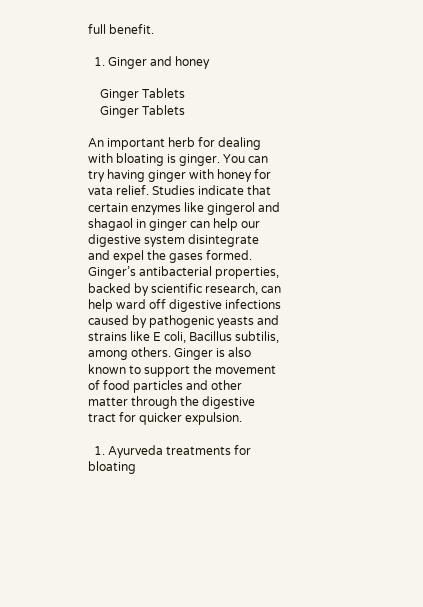full benefit.

  1. Ginger and honey

    Ginger Tablets
    Ginger Tablets

An important herb for dealing with bloating is ginger. You can try having ginger with honey for vata relief. Studies indicate that certain enzymes like gingerol and shagaol in ginger can help our digestive system disintegrate and expel the gases formed. Ginger’s antibacterial properties, backed by scientific research, can help ward off digestive infections caused by pathogenic yeasts and strains like E coli, Bacillus subtilis, among others. Ginger is also known to support the movement of food particles and other matter through the digestive tract for quicker expulsion.

  1. Ayurveda treatments for bloating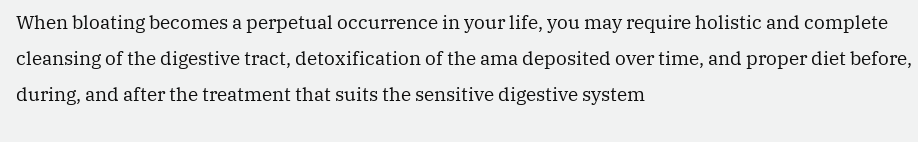When bloating becomes a perpetual occurrence in your life, you may require holistic and complete cleansing of the digestive tract, detoxification of the ama deposited over time, and proper diet before, during, and after the treatment that suits the sensitive digestive system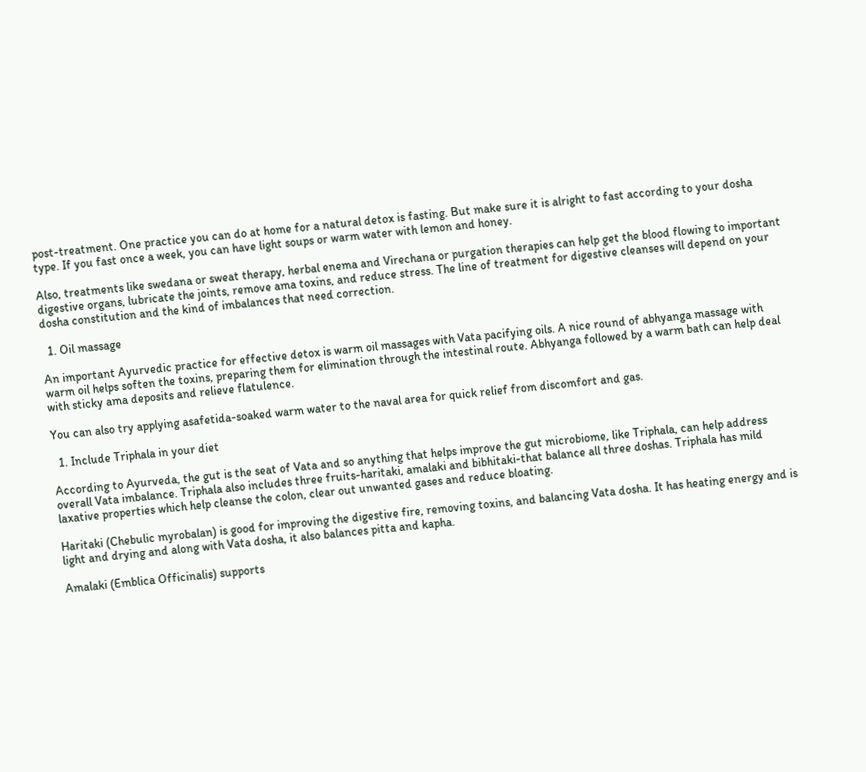post-treatment. One practice you can do at home for a natural detox is fasting. But make sure it is alright to fast according to your dosha type. If you fast once a week, you can have light soups or warm water with lemon and honey.

Also, treatments like swedana or sweat therapy, herbal enema and Virechana or purgation therapies can help get the blood flowing to important digestive organs, lubricate the joints, remove ama toxins, and reduce stress. The line of treatment for digestive cleanses will depend on your dosha constitution and the kind of imbalances that need correction.

  1. Oil massage

An important Ayurvedic practice for effective detox is warm oil massages with Vata pacifying oils. A nice round of abhyanga massage with warm oil helps soften the toxins, preparing them for elimination through the intestinal route. Abhyanga followed by a warm bath can help deal with sticky ama deposits and relieve flatulence.

You can also try applying asafetida-soaked warm water to the naval area for quick relief from discomfort and gas.

  1. Include Triphala in your diet

According to Ayurveda, the gut is the seat of Vata and so anything that helps improve the gut microbiome, like Triphala, can help address overall Vata imbalance. Triphala also includes three fruits-haritaki, amalaki and bibhitaki-that balance all three doshas. Triphala has mild laxative properties which help cleanse the colon, clear out unwanted gases and reduce bloating.

Haritaki (Chebulic myrobalan) is good for improving the digestive fire, removing toxins, and balancing Vata dosha. It has heating energy and is light and drying and along with Vata dosha, it also balances pitta and kapha.

Amalaki (Emblica Officinalis) supports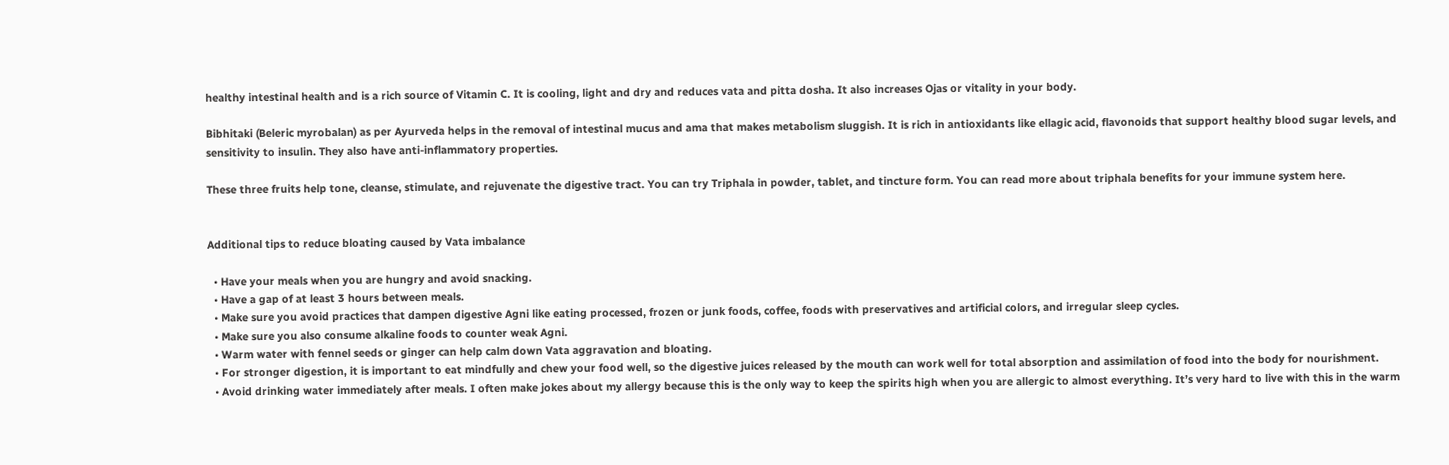healthy intestinal health and is a rich source of Vitamin C. It is cooling, light and dry and reduces vata and pitta dosha. It also increases Ojas or vitality in your body.

Bibhitaki (Beleric myrobalan) as per Ayurveda helps in the removal of intestinal mucus and ama that makes metabolism sluggish. It is rich in antioxidants like ellagic acid, flavonoids that support healthy blood sugar levels, and sensitivity to insulin. They also have anti-inflammatory properties.

These three fruits help tone, cleanse, stimulate, and rejuvenate the digestive tract. You can try Triphala in powder, tablet, and tincture form. You can read more about triphala benefits for your immune system here.


Additional tips to reduce bloating caused by Vata imbalance

  • Have your meals when you are hungry and avoid snacking.
  • Have a gap of at least 3 hours between meals.
  • Make sure you avoid practices that dampen digestive Agni like eating processed, frozen or junk foods, coffee, foods with preservatives and artificial colors, and irregular sleep cycles.
  • Make sure you also consume alkaline foods to counter weak Agni.
  • Warm water with fennel seeds or ginger can help calm down Vata aggravation and bloating.
  • For stronger digestion, it is important to eat mindfully and chew your food well, so the digestive juices released by the mouth can work well for total absorption and assimilation of food into the body for nourishment.
  • Avoid drinking water immediately after meals. I often make jokes about my allergy because this is the only way to keep the spirits high when you are allergic to almost everything. It’s very hard to live with this in the warm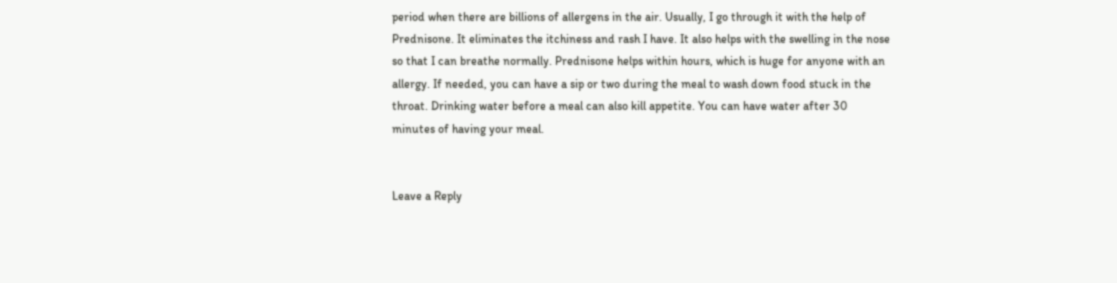period when there are billions of allergens in the air. Usually, I go through it with the help of Prednisone. It eliminates the itchiness and rash I have. It also helps with the swelling in the nose so that I can breathe normally. Prednisone helps within hours, which is huge for anyone with an allergy. If needed, you can have a sip or two during the meal to wash down food stuck in the throat. Drinking water before a meal can also kill appetite. You can have water after 30 minutes of having your meal.


Leave a Reply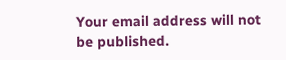Your email address will not be published.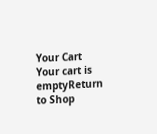Your Cart
Your cart is emptyReturn to Shop